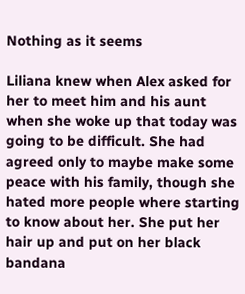Nothing as it seems

Liliana knew when Alex asked for her to meet him and his aunt when she woke up that today was going to be difficult. She had agreed only to maybe make some peace with his family, though she hated more people where starting to know about her. She put her hair up and put on her black bandana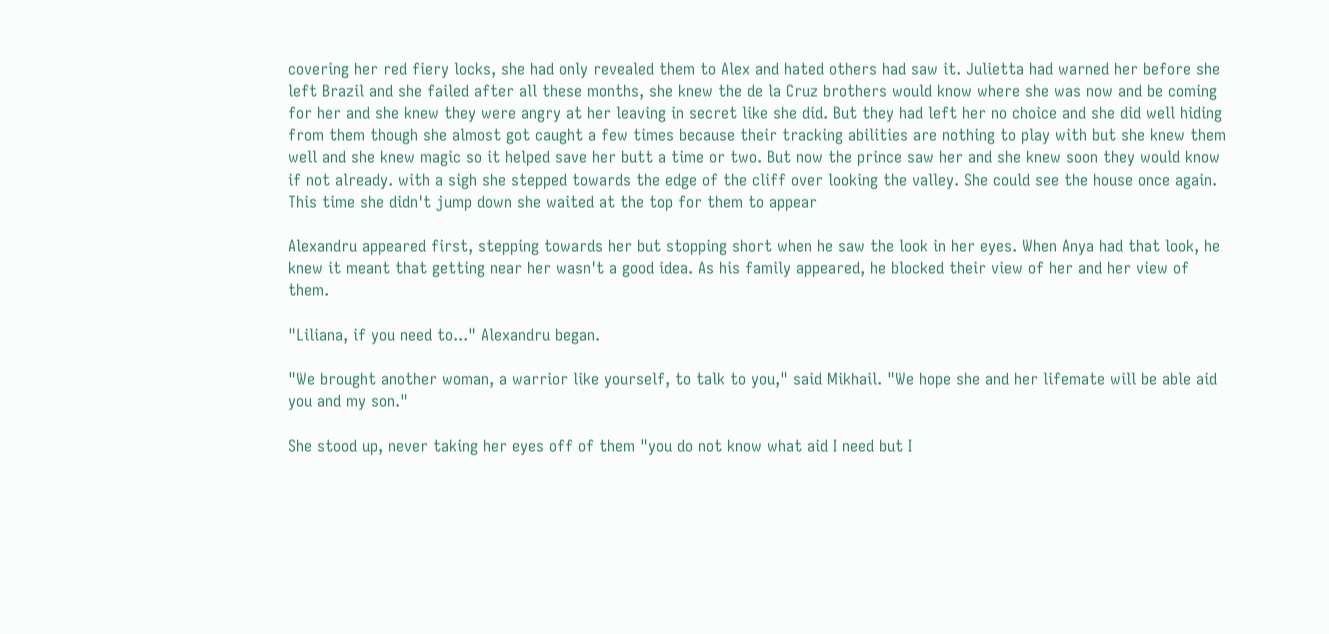covering her red fiery locks, she had only revealed them to Alex and hated others had saw it. Julietta had warned her before she left Brazil and she failed after all these months, she knew the de la Cruz brothers would know where she was now and be coming for her and she knew they were angry at her leaving in secret like she did. But they had left her no choice and she did well hiding from them though she almost got caught a few times because their tracking abilities are nothing to play with but she knew them well and she knew magic so it helped save her butt a time or two. But now the prince saw her and she knew soon they would know if not already. with a sigh she stepped towards the edge of the cliff over looking the valley. She could see the house once again. This time she didn't jump down she waited at the top for them to appear

Alexandru appeared first, stepping towards her but stopping short when he saw the look in her eyes. When Anya had that look, he knew it meant that getting near her wasn't a good idea. As his family appeared, he blocked their view of her and her view of them.

"Liliana, if you need to..." Alexandru began.

"We brought another woman, a warrior like yourself, to talk to you," said Mikhail. "We hope she and her lifemate will be able aid you and my son."

She stood up, never taking her eyes off of them "you do not know what aid I need but I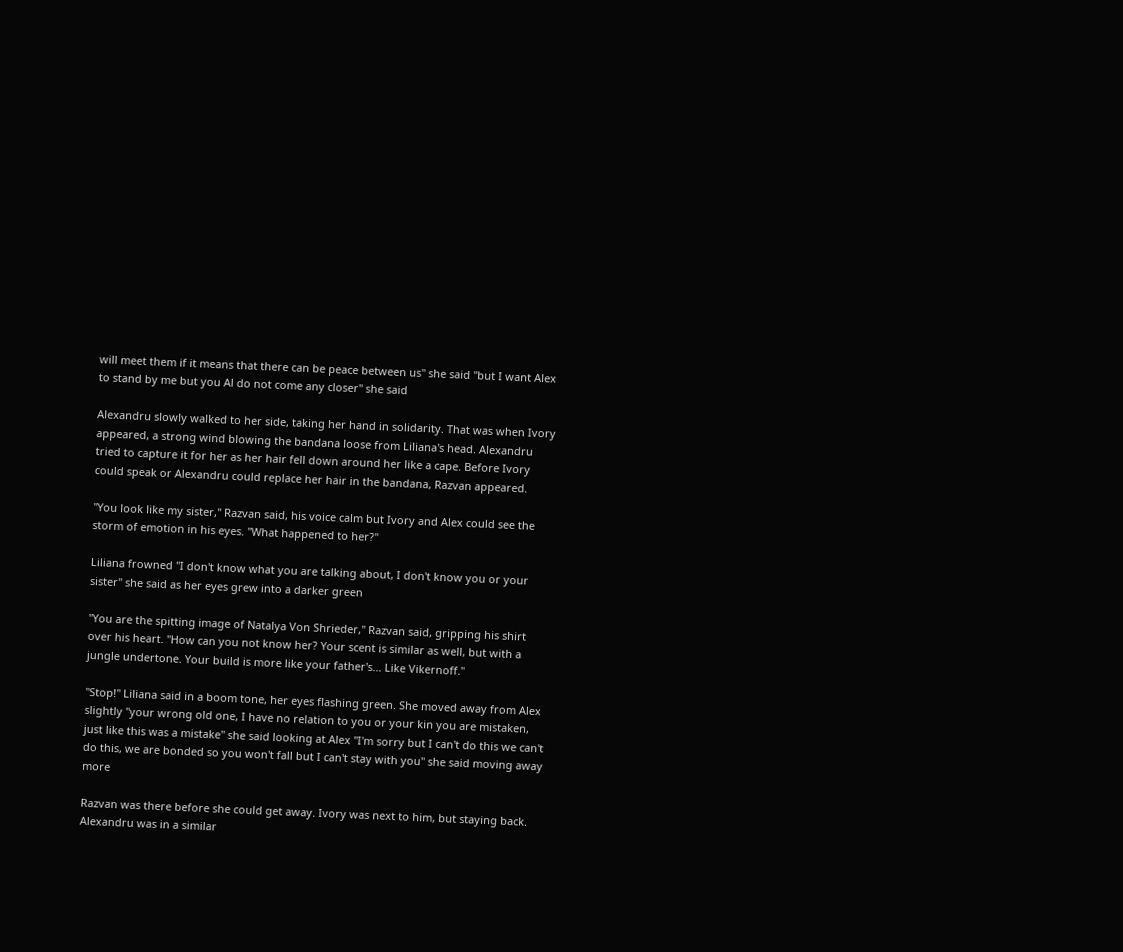will meet them if it means that there can be peace between us" she said "but I want Alex to stand by me but you Al do not come any closer" she said

Alexandru slowly walked to her side, taking her hand in solidarity. That was when Ivory appeared, a strong wind blowing the bandana loose from Liliana's head. Alexandru tried to capture it for her as her hair fell down around her like a cape. Before Ivory could speak or Alexandru could replace her hair in the bandana, Razvan appeared.

"You look like my sister," Razvan said, his voice calm but Ivory and Alex could see the storm of emotion in his eyes. "What happened to her?"

Liliana frowned "I don't know what you are talking about, I don't know you or your sister" she said as her eyes grew into a darker green

"You are the spitting image of Natalya Von Shrieder," Razvan said, gripping his shirt over his heart. "How can you not know her? Your scent is similar as well, but with a jungle undertone. Your build is more like your father's... Like Vikernoff."

"Stop!" Liliana said in a boom tone, her eyes flashing green. She moved away from Alex slightly "your wrong old one, I have no relation to you or your kin you are mistaken, just like this was a mistake" she said looking at Alex "I'm sorry but I can't do this we can't do this, we are bonded so you won't fall but I can't stay with you" she said moving away more

Razvan was there before she could get away. Ivory was next to him, but staying back. Alexandru was in a similar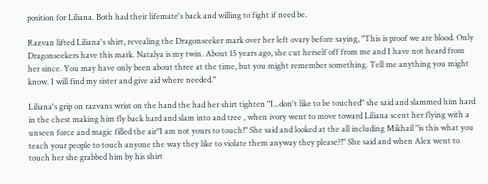position for Liliana. Both had their lifemate's back and willing to fight if need be.

Razvan lifted Liliana's shirt, revealing the Dragonseeker mark over her left ovary before saying, "This is proof we are blood. Only Dragonseekers have this mark. Natalya is my twin. About 15 years ago, she cut herself off from me and I have not heard from her since. You may have only been about three at the time, but you might remember something. Tell me anything you might know. I will find my sister and give aid where needed."

Liliana's grip on razvans wrist on the hand the had her shirt tighten "I...don't like to be touched" she said and slammed him hard in the chest making him fly back hard and slam into and tree , when ivory went to move toward Liliana scent her flying with a unseen force and magic filled the air"I am not yours to touch!" She said and looked at the all including Mikhail "is this what you teach your people to touch anyone the way they like to violate them anyway they please?!" She said and when Alex went to touch her she grabbed him by his shirt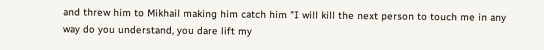and threw him to Mikhail making him catch him "I will kill the next person to touch me in any way do you understand, you dare lift my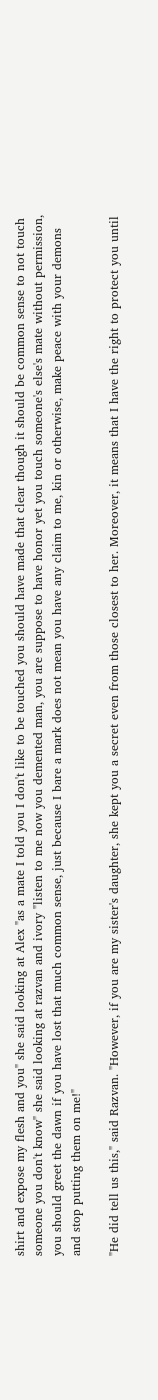shirt and expose my flesh and you" she said looking at Alex "as a mate I told you I don't like to be touched you should have made that clear though it should be common sense to not touch someone you don't know" she said looking at razvan and ivory "listen to me now you demented man, you are suppose to have honor yet you touch someone's else's mate without permission, you should greet the dawn if you have lost that much common sense, just because I bare a mark does not mean you have any claim to me, kin or otherwise, make peace with your demons and stop putting them on me!"

"He did tell us this," said Razvan. "However, if you are my sister's daughter, she kept you a secret even from those closest to her. Moreover, it means that I have the right to protect you until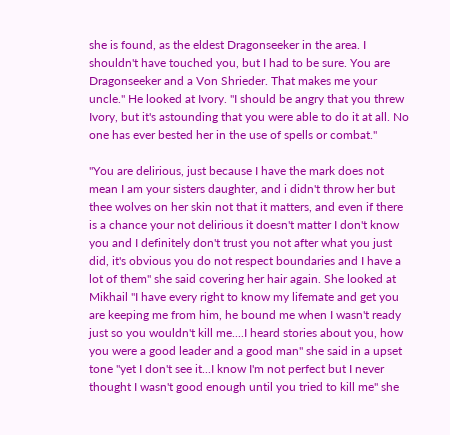she is found, as the eldest Dragonseeker in the area. I shouldn't have touched you, but I had to be sure. You are Dragonseeker and a Von Shrieder. That makes me your uncle." He looked at Ivory. "I should be angry that you threw Ivory, but it's astounding that you were able to do it at all. No one has ever bested her in the use of spells or combat."

"You are delirious, just because I have the mark does not mean I am your sisters daughter, and i didn't throw her but thee wolves on her skin not that it matters, and even if there is a chance your not delirious it doesn't matter I don't know you and I definitely don't trust you not after what you just did, it's obvious you do not respect boundaries and I have a lot of them" she said covering her hair again. She looked at Mikhail "I have every right to know my lifemate and get you are keeping me from him, he bound me when I wasn't ready just so you wouldn't kill me....I heard stories about you, how you were a good leader and a good man" she said in a upset tone "yet I don't see it...I know I'm not perfect but I never thought I wasn't good enough until you tried to kill me" she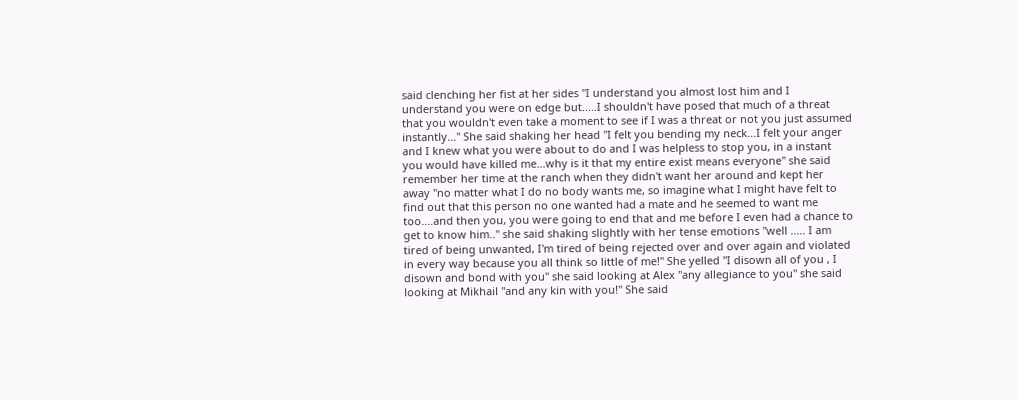said clenching her fist at her sides "I understand you almost lost him and I understand you were on edge but.....I shouldn't have posed that much of a threat that you wouldn't even take a moment to see if I was a threat or not you just assumed instantly..." She said shaking her head "I felt you bending my neck...I felt your anger and I knew what you were about to do and I was helpless to stop you, in a instant you would have killed me...why is it that my entire exist means everyone" she said remember her time at the ranch when they didn't want her around and kept her away "no matter what I do no body wants me, so imagine what I might have felt to find out that this person no one wanted had a mate and he seemed to want me too....and then you, you were going to end that and me before I even had a chance to get to know him.." she said shaking slightly with her tense emotions "well ..... I am tired of being unwanted, I'm tired of being rejected over and over again and violated in every way because you all think so little of me!" She yelled "I disown all of you , I disown and bond with you" she said looking at Alex "any allegiance to you" she said looking at Mikhail "and any kin with you!" She said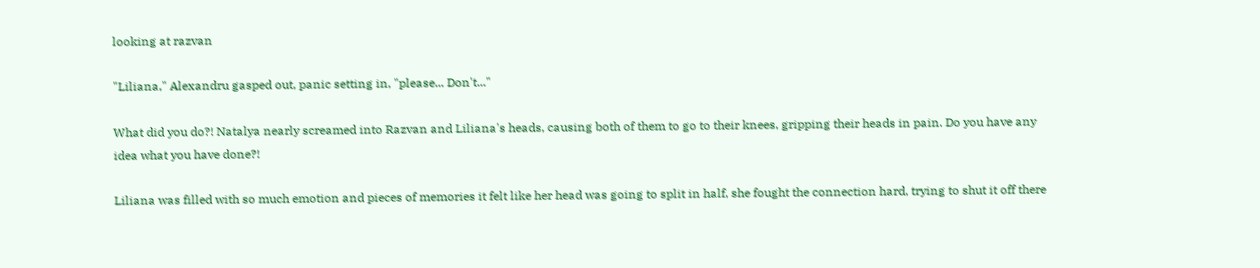looking at razvan

"Liliana," Alexandru gasped out, panic setting in, "please... Don't..."

What did you do?! Natalya nearly screamed into Razvan and Liliana's heads, causing both of them to go to their knees, gripping their heads in pain. Do you have any idea what you have done?!

Liliana was filled with so much emotion and pieces of memories it felt like her head was going to split in half, she fought the connection hard, trying to shut it off there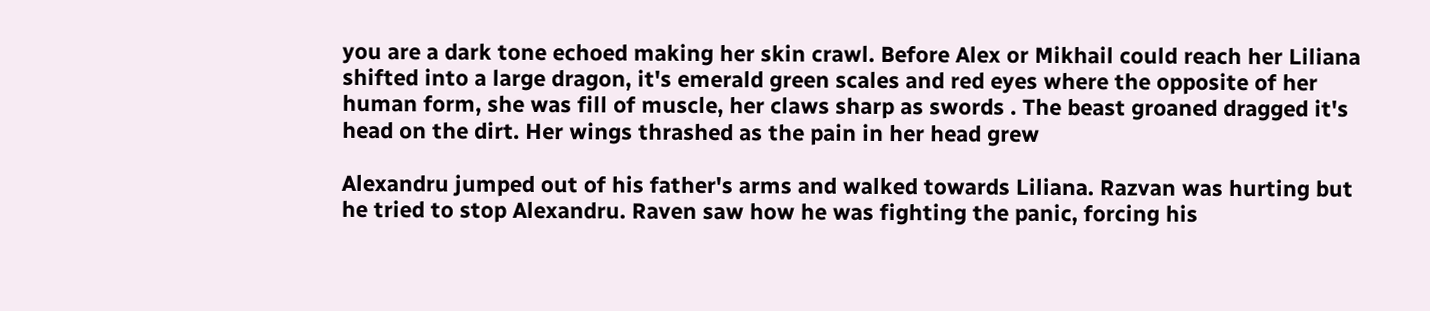you are a dark tone echoed making her skin crawl. Before Alex or Mikhail could reach her Liliana shifted into a large dragon, it's emerald green scales and red eyes where the opposite of her human form, she was fill of muscle, her claws sharp as swords . The beast groaned dragged it's head on the dirt. Her wings thrashed as the pain in her head grew

Alexandru jumped out of his father's arms and walked towards Liliana. Razvan was hurting but he tried to stop Alexandru. Raven saw how he was fighting the panic, forcing his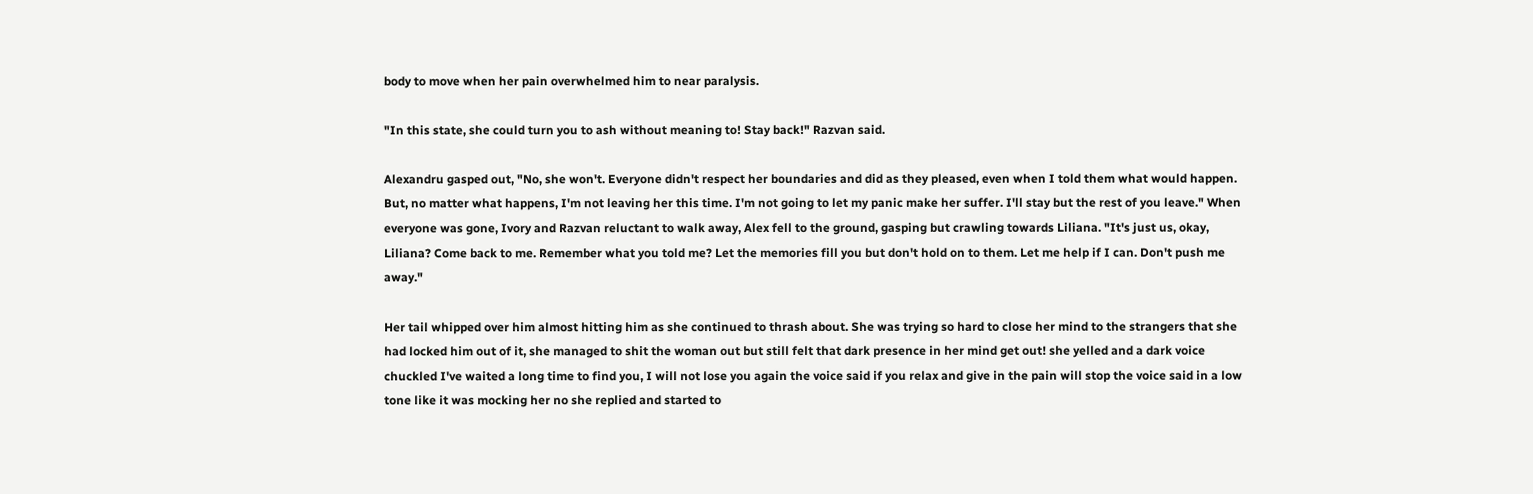body to move when her pain overwhelmed him to near paralysis.

"In this state, she could turn you to ash without meaning to! Stay back!" Razvan said.

Alexandru gasped out, "No, she won't. Everyone didn't respect her boundaries and did as they pleased, even when I told them what would happen. But, no matter what happens, I'm not leaving her this time. I'm not going to let my panic make her suffer. I'll stay but the rest of you leave." When everyone was gone, Ivory and Razvan reluctant to walk away, Alex fell to the ground, gasping but crawling towards Liliana. "It's just us, okay, Liliana? Come back to me. Remember what you told me? Let the memories fill you but don't hold on to them. Let me help if I can. Don't push me away."

Her tail whipped over him almost hitting him as she continued to thrash about. She was trying so hard to close her mind to the strangers that she had locked him out of it, she managed to shit the woman out but still felt that dark presence in her mind get out! she yelled and a dark voice chuckled I've waited a long time to find you, I will not lose you again the voice said if you relax and give in the pain will stop the voice said in a low tone like it was mocking her no she replied and started to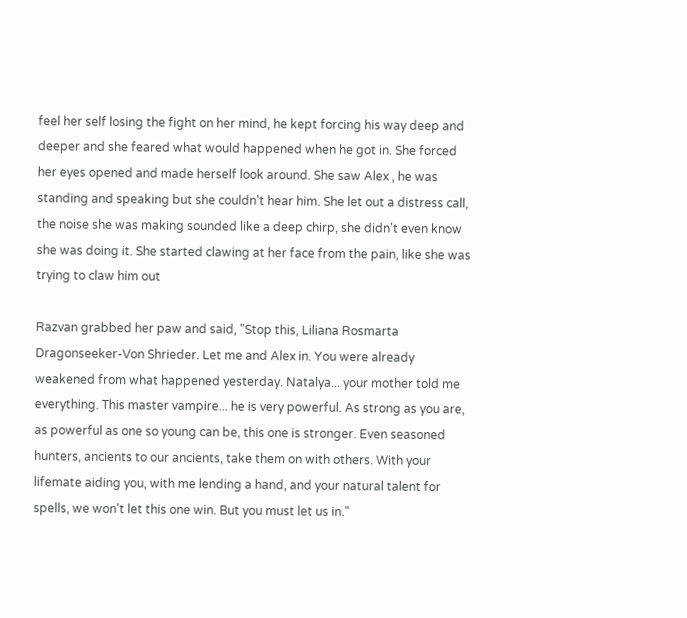feel her self losing the fight on her mind, he kept forcing his way deep and deeper and she feared what would happened when he got in. She forced her eyes opened and made herself look around. She saw Alex , he was standing and speaking but she couldn't hear him. She let out a distress call, the noise she was making sounded like a deep chirp, she didn't even know she was doing it. She started clawing at her face from the pain, like she was trying to claw him out

Razvan grabbed her paw and said, "Stop this, Liliana Rosmarta Dragonseeker-Von Shrieder. Let me and Alex in. You were already weakened from what happened yesterday. Natalya... your mother told me everything. This master vampire... he is very powerful. As strong as you are, as powerful as one so young can be, this one is stronger. Even seasoned hunters, ancients to our ancients, take them on with others. With your lifemate aiding you, with me lending a hand, and your natural talent for spells, we won't let this one win. But you must let us in."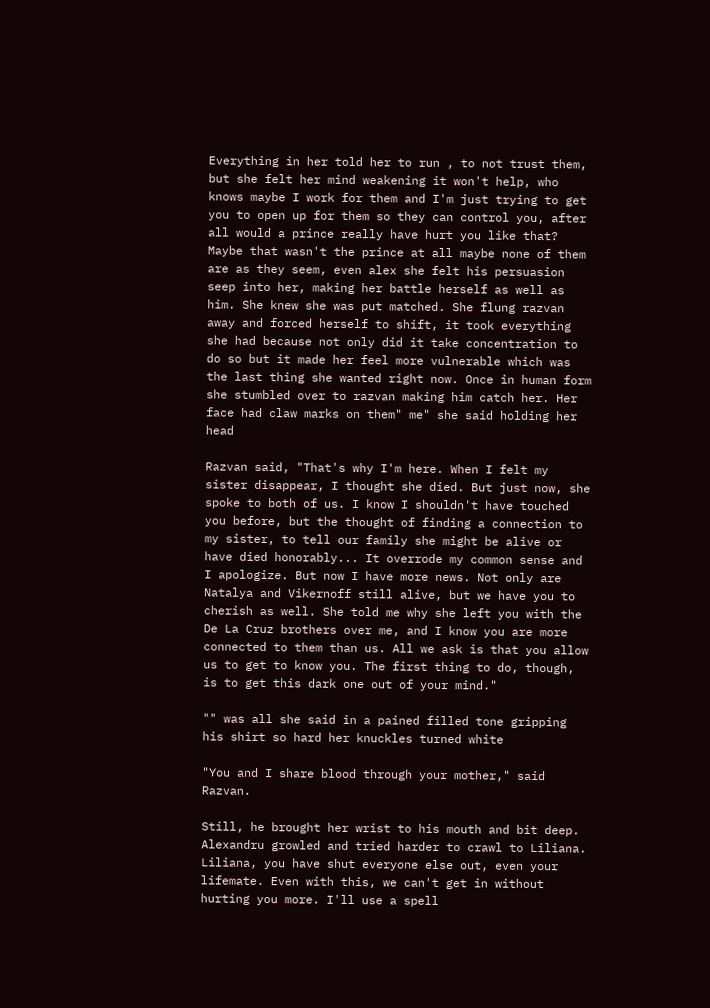Everything in her told her to run , to not trust them, but she felt her mind weakening it won't help, who knows maybe I work for them and I'm just trying to get you to open up for them so they can control you, after all would a prince really have hurt you like that? Maybe that wasn't the prince at all maybe none of them are as they seem, even alex she felt his persuasion seep into her, making her battle herself as well as him. She knew she was put matched. She flung razvan away and forced herself to shift, it took everything she had because not only did it take concentration to do so but it made her feel more vulnerable which was the last thing she wanted right now. Once in human form she stumbled over to razvan making him catch her. Her face had claw marks on them" me" she said holding her head

Razvan said, "That's why I'm here. When I felt my sister disappear, I thought she died. But just now, she spoke to both of us. I know I shouldn't have touched you before, but the thought of finding a connection to my sister, to tell our family she might be alive or have died honorably... It overrode my common sense and I apologize. But now I have more news. Not only are Natalya and Vikernoff still alive, but we have you to cherish as well. She told me why she left you with the De La Cruz brothers over me, and I know you are more connected to them than us. All we ask is that you allow us to get to know you. The first thing to do, though, is to get this dark one out of your mind."

"" was all she said in a pained filled tone gripping his shirt so hard her knuckles turned white

"You and I share blood through your mother," said Razvan.

Still, he brought her wrist to his mouth and bit deep. Alexandru growled and tried harder to crawl to Liliana. Liliana, you have shut everyone else out, even your lifemate. Even with this, we can't get in without hurting you more. I'll use a spell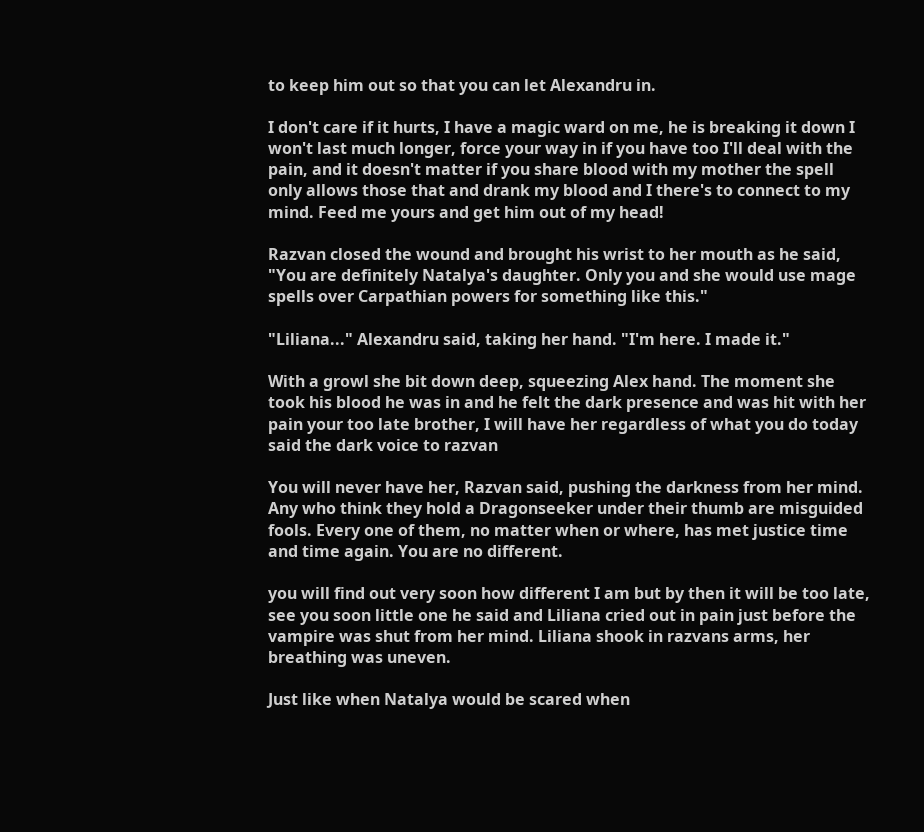to keep him out so that you can let Alexandru in.

I don't care if it hurts, I have a magic ward on me, he is breaking it down I won't last much longer, force your way in if you have too I'll deal with the pain, and it doesn't matter if you share blood with my mother the spell only allows those that and drank my blood and I there's to connect to my mind. Feed me yours and get him out of my head!

Razvan closed the wound and brought his wrist to her mouth as he said, "You are definitely Natalya's daughter. Only you and she would use mage spells over Carpathian powers for something like this."

"Liliana..." Alexandru said, taking her hand. "I'm here. I made it."

With a growl she bit down deep, squeezing Alex hand. The moment she took his blood he was in and he felt the dark presence and was hit with her pain your too late brother, I will have her regardless of what you do today said the dark voice to razvan

You will never have her, Razvan said, pushing the darkness from her mind. Any who think they hold a Dragonseeker under their thumb are misguided fools. Every one of them, no matter when or where, has met justice time and time again. You are no different.

you will find out very soon how different I am but by then it will be too late, see you soon little one he said and Liliana cried out in pain just before the vampire was shut from her mind. Liliana shook in razvans arms, her breathing was uneven.

Just like when Natalya would be scared when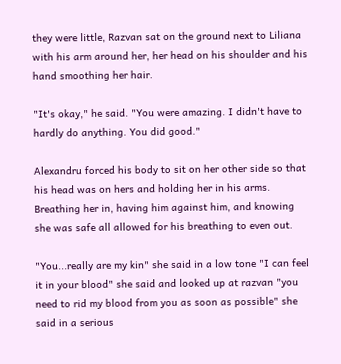they were little, Razvan sat on the ground next to Liliana with his arm around her, her head on his shoulder and his hand smoothing her hair.

"It's okay," he said. "You were amazing. I didn't have to hardly do anything. You did good."

Alexandru forced his body to sit on her other side so that his head was on hers and holding her in his arms. Breathing her in, having him against him, and knowing she was safe all allowed for his breathing to even out.

"You...really are my kin" she said in a low tone "I can feel it in your blood" she said and looked up at razvan "you need to rid my blood from you as soon as possible" she said in a serious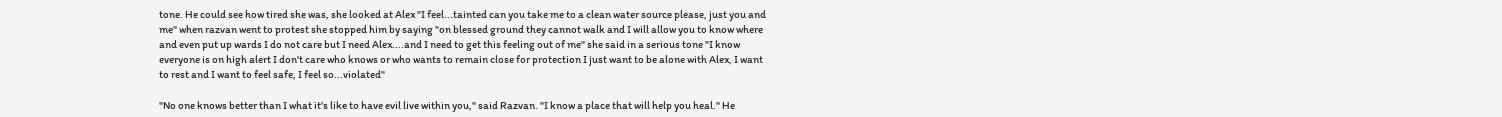tone. He could see how tired she was, she looked at Alex "I feel...tainted can you take me to a clean water source please, just you and me" when razvan went to protest she stopped him by saying "on blessed ground they cannot walk and I will allow you to know where and even put up wards I do not care but I need Alex....and I need to get this feeling out of me" she said in a serious tone "I know everyone is on high alert I don't care who knows or who wants to remain close for protection I just want to be alone with Alex, I want to rest and I want to feel safe, I feel so...violated"

"No one knows better than I what it's like to have evil live within you," said Razvan. "I know a place that will help you heal." He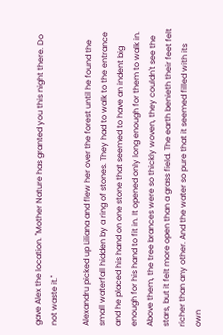gave Alex the location. "Mother Nature has granted you this night there. Do not waste it."

Alexandru picked up Liliana and flew her over the forest until he found the small waterfall hidden by a ring of stones. They had to walk to the entrance and he placed his hand on one stone that seemed to have an indent big enough for his hand to fit in. It opened only long enough for them to walk in. Above them, the tree brances were so thickly woven, they couldn't see the stars, but it felt more open than a grass field. The earth benieth their feet felt richer than any other. And the water so pure that it seemed filled with its own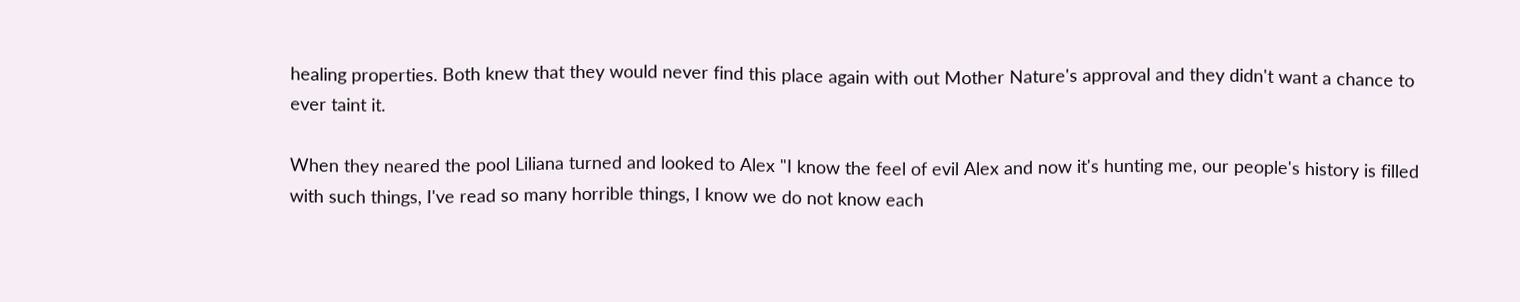healing properties. Both knew that they would never find this place again with out Mother Nature's approval and they didn't want a chance to ever taint it.

When they neared the pool Liliana turned and looked to Alex "I know the feel of evil Alex and now it's hunting me, our people's history is filled with such things, I've read so many horrible things, I know we do not know each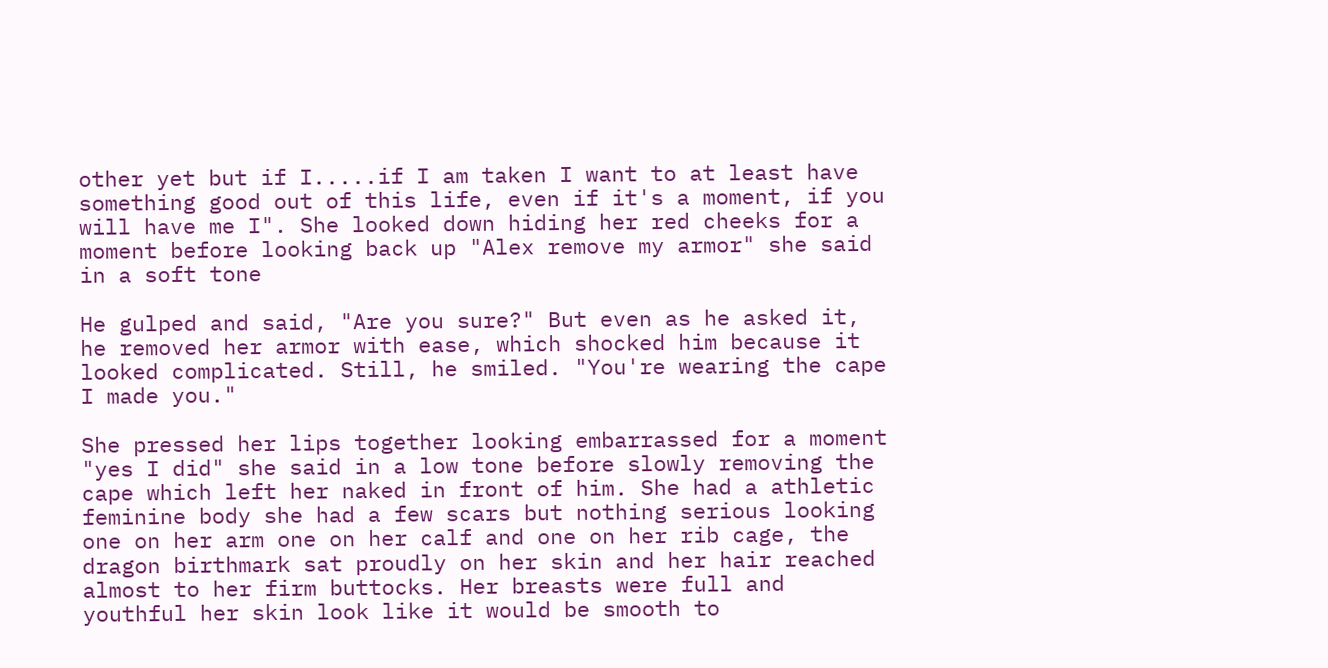other yet but if I.....if I am taken I want to at least have something good out of this life, even if it's a moment, if you will have me I". She looked down hiding her red cheeks for a moment before looking back up "Alex remove my armor" she said in a soft tone

He gulped and said, "Are you sure?" But even as he asked it, he removed her armor with ease, which shocked him because it looked complicated. Still, he smiled. "You're wearing the cape I made you."

She pressed her lips together looking embarrassed for a moment "yes I did" she said in a low tone before slowly removing the cape which left her naked in front of him. She had a athletic feminine body she had a few scars but nothing serious looking one on her arm one on her calf and one on her rib cage, the dragon birthmark sat proudly on her skin and her hair reached almost to her firm buttocks. Her breasts were full and youthful her skin look like it would be smooth to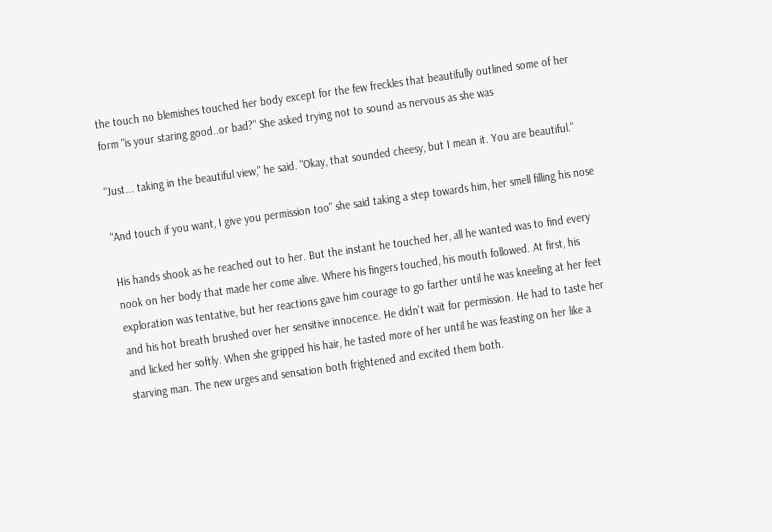the touch no blemishes touched her body except for the few freckles that beautifully outlined some of her form "is your staring good..or bad?" She asked trying not to sound as nervous as she was

"Just... taking in the beautiful view," he said. "Okay, that sounded cheesy, but I mean it. You are beautiful."

"And touch if you want, I give you permission too" she said taking a step towards him, her smell filling his nose

His hands shook as he reached out to her. But the instant he touched her, all he wanted was to find every nook on her body that made her come alive. Where his fingers touched, his mouth followed. At first, his exploration was tentative, but her reactions gave him courage to go farther until he was kneeling at her feet and his hot breath brushed over her sensitive innocence. He didn't wait for permission. He had to taste her and licked her softly. When she gripped his hair, he tasted more of her until he was feasting on her like a starving man. The new urges and sensation both frightened and excited them both.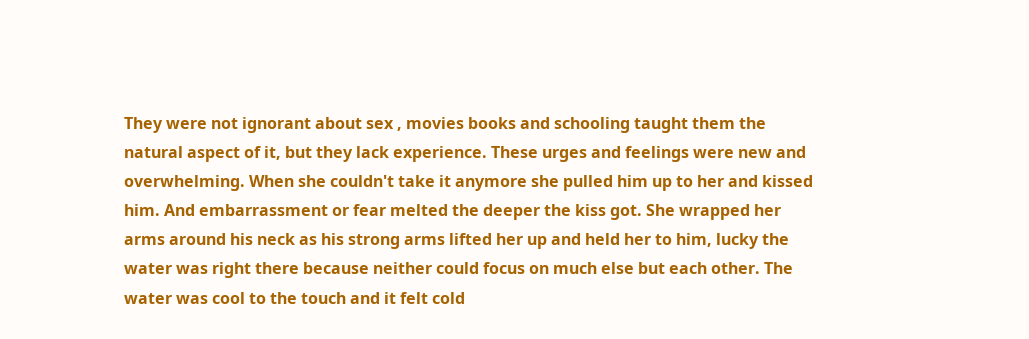They were not ignorant about sex , movies books and schooling taught them the natural aspect of it, but they lack experience. These urges and feelings were new and overwhelming. When she couldn't take it anymore she pulled him up to her and kissed him. And embarrassment or fear melted the deeper the kiss got. She wrapped her arms around his neck as his strong arms lifted her up and held her to him, lucky the water was right there because neither could focus on much else but each other. The water was cool to the touch and it felt cold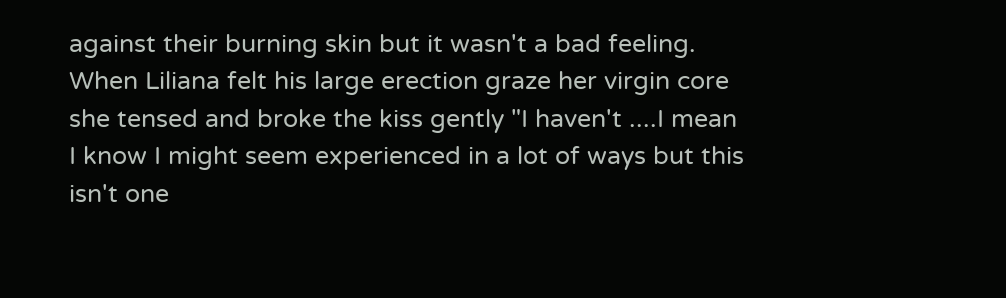against their burning skin but it wasn't a bad feeling. When Liliana felt his large erection graze her virgin core she tensed and broke the kiss gently "I haven't ....I mean I know I might seem experienced in a lot of ways but this isn't one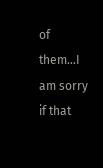of them...I am sorry if that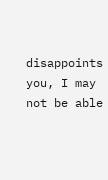disappoints you, I may not be able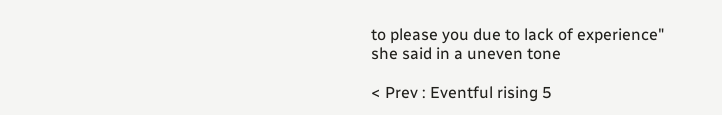to please you due to lack of experience" she said in a uneven tone

< Prev : Eventful rising 5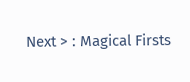Next > : Magical Firsts